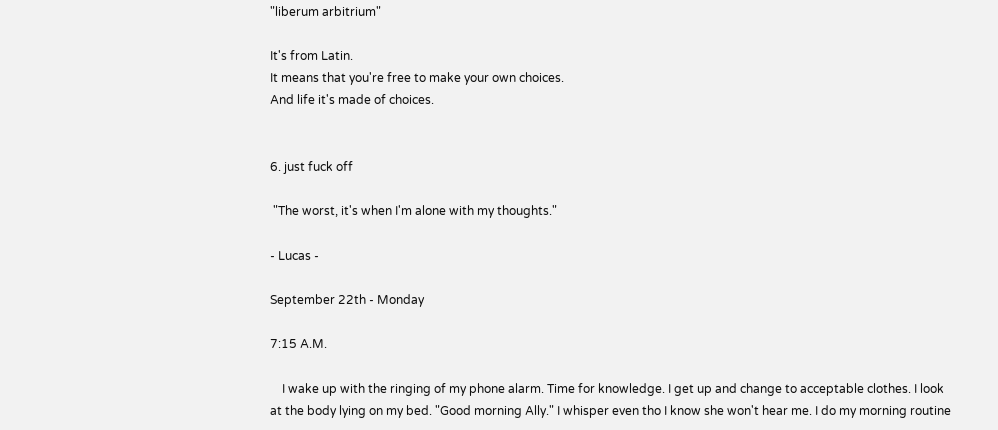"liberum arbitrium"

It's from Latin.
It means that you're free to make your own choices.
And life it's made of choices.


6. just fuck off

 "The worst, it's when I'm alone with my thoughts."

- Lucas -

September 22th - Monday

7:15 A.M.

    I wake up with the ringing of my phone alarm. Time for knowledge. I get up and change to acceptable clothes. I look at the body lying on my bed. "Good morning Ally." I whisper even tho I know she won't hear me. I do my morning routine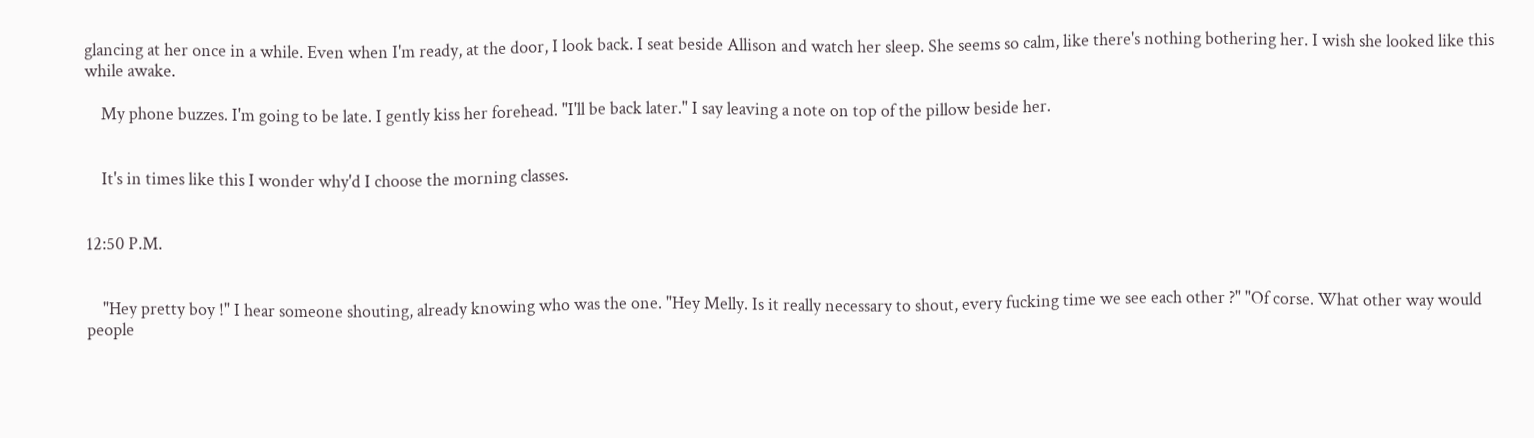glancing at her once in a while. Even when I'm ready, at the door, I look back. I seat beside Allison and watch her sleep. She seems so calm, like there's nothing bothering her. I wish she looked like this while awake.

    My phone buzzes. I'm going to be late. I gently kiss her forehead. "I'll be back later." I say leaving a note on top of the pillow beside her.


    It's in times like this I wonder why'd I choose the morning classes.


12:50 P.M.


    "Hey pretty boy !" I hear someone shouting, already knowing who was the one. "Hey Melly. Is it really necessary to shout, every fucking time we see each other ?" "Of corse. What other way would people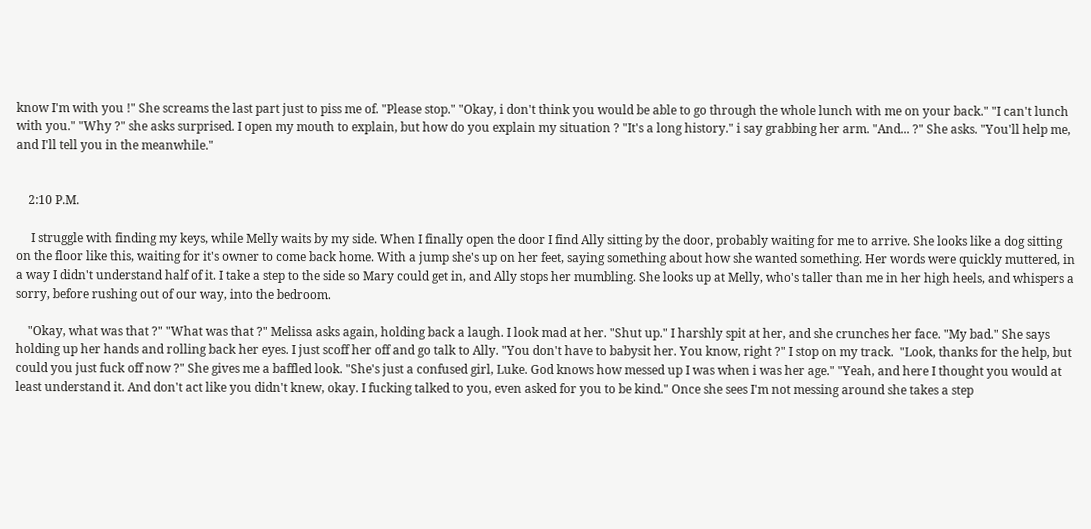know I'm with you !" She screams the last part just to piss me of. "Please stop." "Okay, i don't think you would be able to go through the whole lunch with me on your back." "I can't lunch with you." "Why ?" she asks surprised. I open my mouth to explain, but how do you explain my situation ? "It's a long history." i say grabbing her arm. "And... ?" She asks. "You'll help me, and I'll tell you in the meanwhile."


    2:10 P.M.

     I struggle with finding my keys, while Melly waits by my side. When I finally open the door I find Ally sitting by the door, probably waiting for me to arrive. She looks like a dog sitting on the floor like this, waiting for it's owner to come back home. With a jump she's up on her feet, saying something about how she wanted something. Her words were quickly muttered, in a way I didn't understand half of it. I take a step to the side so Mary could get in, and Ally stops her mumbling. She looks up at Melly, who's taller than me in her high heels, and whispers a sorry, before rushing out of our way, into the bedroom.

    "Okay, what was that ?" "What was that ?" Melissa asks again, holding back a laugh. I look mad at her. "Shut up." I harshly spit at her, and she crunches her face. "My bad." She says holding up her hands and rolling back her eyes. I just scoff her off and go talk to Ally. "You don't have to babysit her. You know, right ?" I stop on my track.  "Look, thanks for the help, but could you just fuck off now ?" She gives me a baffled look. "She's just a confused girl, Luke. God knows how messed up I was when i was her age." "Yeah, and here I thought you would at least understand it. And don't act like you didn't knew, okay. I fucking talked to you, even asked for you to be kind." Once she sees I'm not messing around she takes a step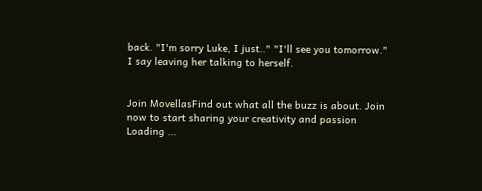back. "I'm sorry Luke, I just.." "I'll see you tomorrow." I say leaving her talking to herself.


Join MovellasFind out what all the buzz is about. Join now to start sharing your creativity and passion
Loading ...